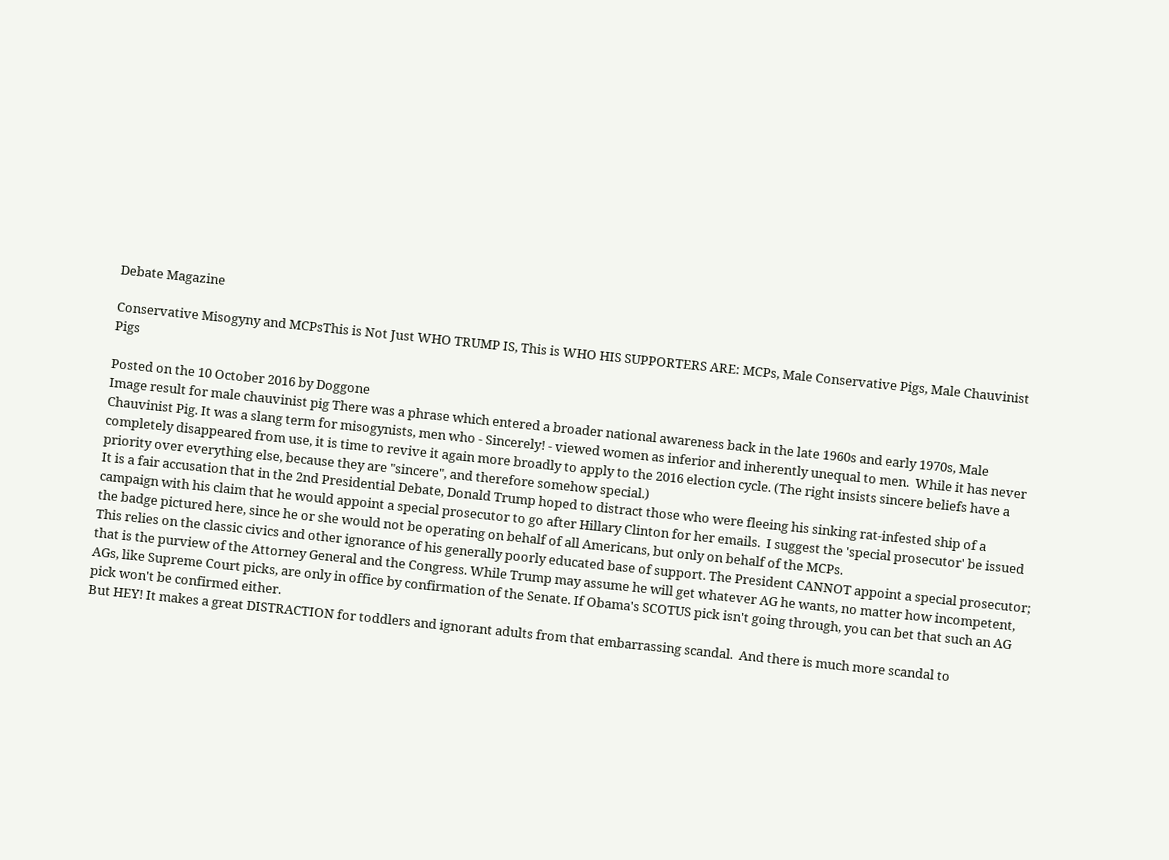Debate Magazine

Conservative Misogyny and MCPsThis is Not Just WHO TRUMP IS, This is WHO HIS SUPPORTERS ARE: MCPs, Male Conservative Pigs, Male Chauvinist Pigs

Posted on the 10 October 2016 by Doggone
Image result for male chauvinist pig There was a phrase which entered a broader national awareness back in the late 1960s and early 1970s, Male Chauvinist Pig. It was a slang term for misogynists, men who - Sincerely! - viewed women as inferior and inherently unequal to men.  While it has never completely disappeared from use, it is time to revive it again more broadly to apply to the 2016 election cycle. (The right insists sincere beliefs have a priority over everything else, because they are "sincere", and therefore somehow special.)
It is a fair accusation that in the 2nd Presidential Debate, Donald Trump hoped to distract those who were fleeing his sinking rat-infested ship of a campaign with his claim that he would appoint a special prosecutor to go after Hillary Clinton for her emails.  I suggest the 'special prosecutor' be issued the badge pictured here, since he or she would not be operating on behalf of all Americans, but only on behalf of the MCPs.
This relies on the classic civics and other ignorance of his generally poorly educated base of support. The President CANNOT appoint a special prosecutor; that is the purview of the Attorney General and the Congress. While Trump may assume he will get whatever AG he wants, no matter how incompetent, AGs, like Supreme Court picks, are only in office by confirmation of the Senate. If Obama's SCOTUS pick isn't going through, you can bet that such an AG pick won't be confirmed either.
But HEY! It makes a great DISTRACTION for toddlers and ignorant adults from that embarrassing scandal.  And there is much more scandal to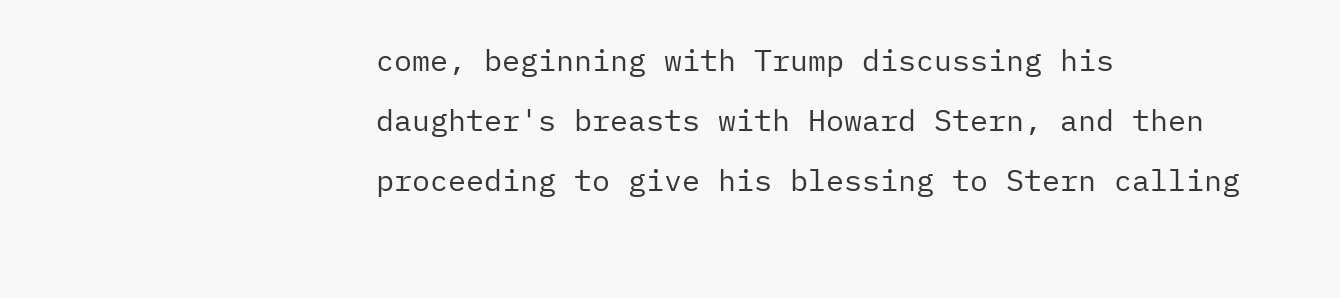come, beginning with Trump discussing his daughter's breasts with Howard Stern, and then proceeding to give his blessing to Stern calling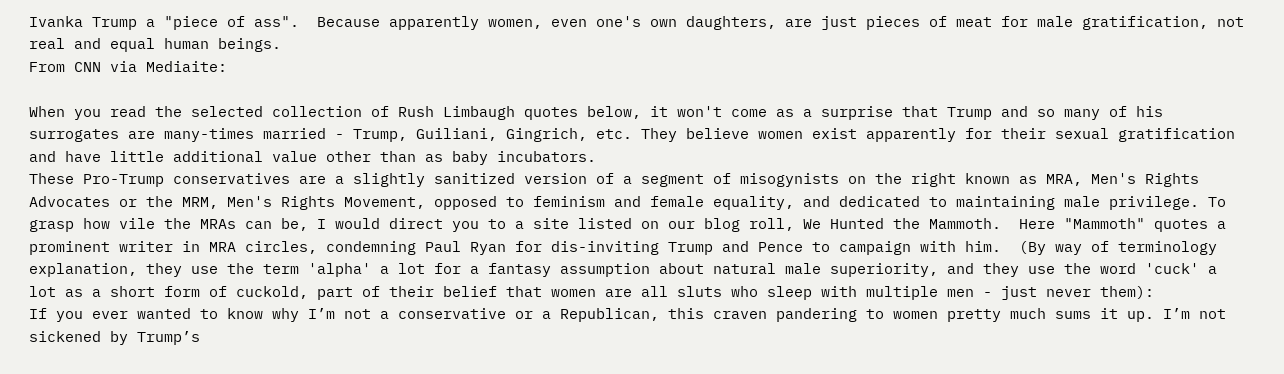Ivanka Trump a "piece of ass".  Because apparently women, even one's own daughters, are just pieces of meat for male gratification, not real and equal human beings.
From CNN via Mediaite:

When you read the selected collection of Rush Limbaugh quotes below, it won't come as a surprise that Trump and so many of his surrogates are many-times married - Trump, Guiliani, Gingrich, etc. They believe women exist apparently for their sexual gratification and have little additional value other than as baby incubators.
These Pro-Trump conservatives are a slightly sanitized version of a segment of misogynists on the right known as MRA, Men's Rights Advocates or the MRM, Men's Rights Movement, opposed to feminism and female equality, and dedicated to maintaining male privilege. To grasp how vile the MRAs can be, I would direct you to a site listed on our blog roll, We Hunted the Mammoth.  Here "Mammoth" quotes a prominent writer in MRA circles, condemning Paul Ryan for dis-inviting Trump and Pence to campaign with him.  (By way of terminology explanation, they use the term 'alpha' a lot for a fantasy assumption about natural male superiority, and they use the word 'cuck' a lot as a short form of cuckold, part of their belief that women are all sluts who sleep with multiple men - just never them):
If you ever wanted to know why I’m not a conservative or a Republican, this craven pandering to women pretty much sums it up. I’m not sickened by Trump’s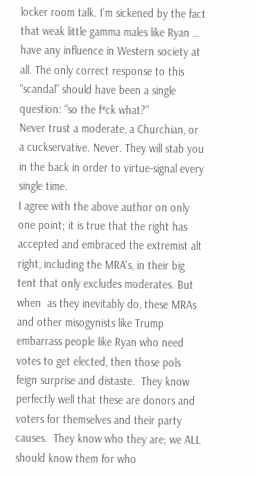locker room talk. I’m sickened by the fact that weak little gamma males like Ryan … have any influence in Western society at all. The only correct response to this “scandal” should have been a single question: “so the f*ck what?”
Never trust a moderate, a Churchian, or a cuckservative. Never. They will stab you in the back in order to virtue-signal every single time.
I agree with the above author on only one point; it is true that the right has accepted and embraced the extremist alt right, including the MRA's, in their big tent that only excludes moderates. But when  as they inevitably do, these MRAs and other misogynists like Trump embarrass people like Ryan who need votes to get elected, then those pols feign surprise and distaste.  They know perfectly well that these are donors and voters for themselves and their party causes.  They know who they are; we ALL should know them for who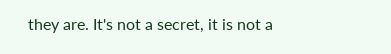they are. It's not a secret, it is not a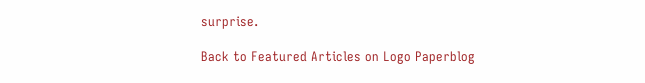surprise.

Back to Featured Articles on Logo Paperblog